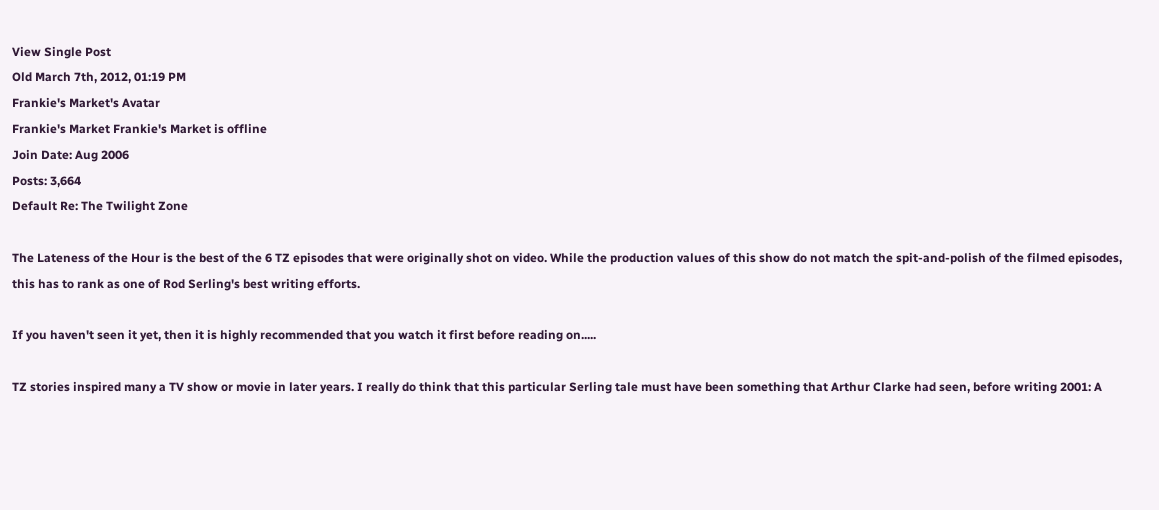View Single Post
Old March 7th, 2012, 01:19 PM
Frankie's Market's Avatar
Frankie's Market Frankie's Market is offline
Join Date: Aug 2006
Posts: 3,664
Default Re: The Twilight Zone

The Lateness of the Hour is the best of the 6 TZ episodes that were originally shot on video. While the production values of this show do not match the spit-and-polish of the filmed episodes, this has to rank as one of Rod Serling's best writing efforts.

If you haven't seen it yet, then it is highly recommended that you watch it first before reading on.....

TZ stories inspired many a TV show or movie in later years. I really do think that this particular Serling tale must have been something that Arthur Clarke had seen, before writing 2001: A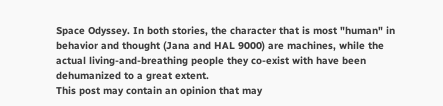Space Odyssey. In both stories, the character that is most "human" in behavior and thought (Jana and HAL 9000) are machines, while the actual living-and-breathing people they co-exist with have been dehumanized to a great extent.
This post may contain an opinion that may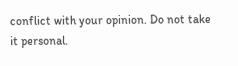conflict with your opinion. Do not take it personal.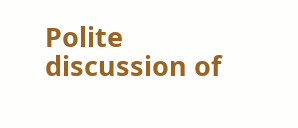Polite discussion of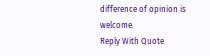difference of opinion is welcome.
Reply With Quote